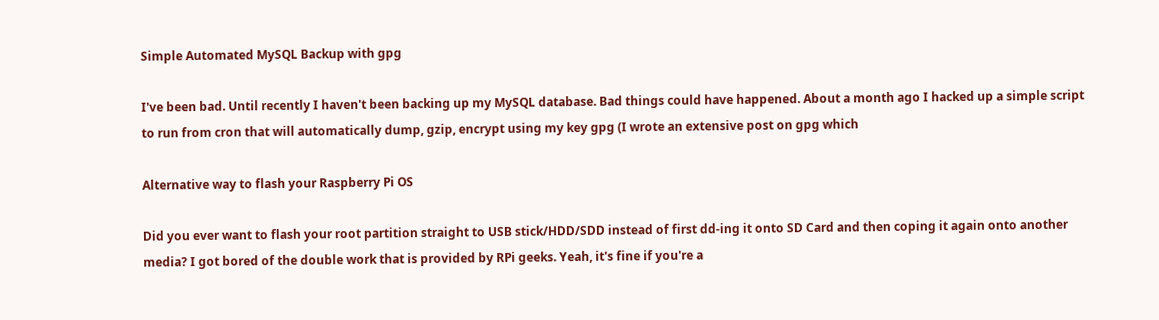Simple Automated MySQL Backup with gpg

I've been bad. Until recently I haven't been backing up my MySQL database. Bad things could have happened. About a month ago I hacked up a simple script to run from cron that will automatically dump, gzip, encrypt using my key gpg (I wrote an extensive post on gpg which

Alternative way to flash your Raspberry Pi OS

Did you ever want to flash your root partition straight to USB stick/HDD/SDD instead of first dd-ing it onto SD Card and then coping it again onto another media? I got bored of the double work that is provided by RPi geeks. Yeah, it's fine if you're a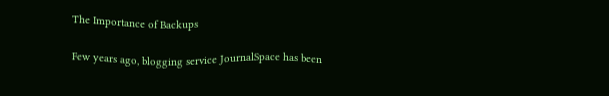The Importance of Backups

Few years ago, blogging service JournalSpace has been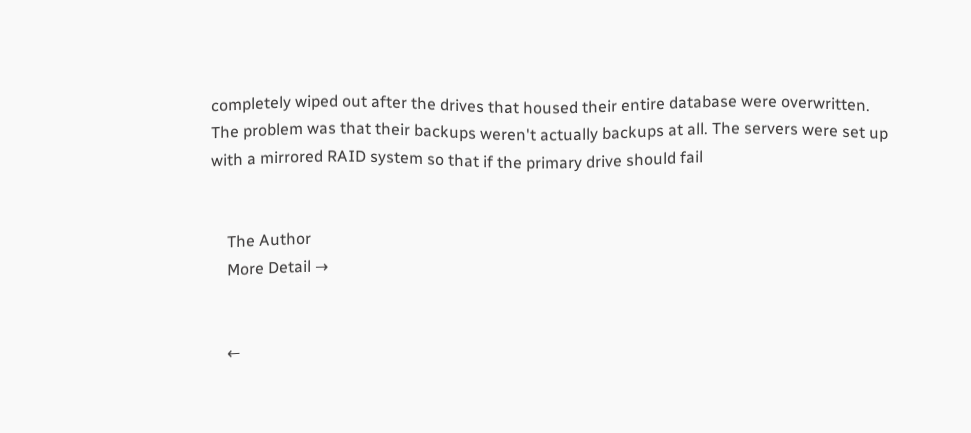completely wiped out after the drives that housed their entire database were overwritten. The problem was that their backups weren't actually backups at all. The servers were set up with a mirrored RAID system so that if the primary drive should fail


    The Author
    More Detail →


    ←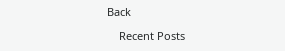Back

    Recent Posts